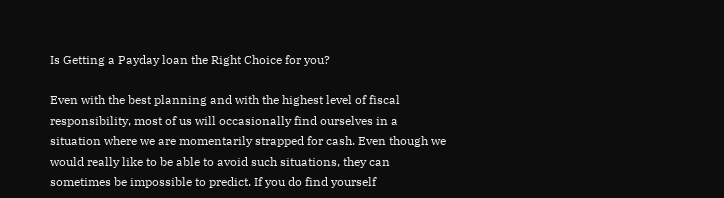Is Getting a Payday loan the Right Choice for you?

Even with the best planning and with the highest level of fiscal responsibility, most of us will occasionally find ourselves in a situation where we are momentarily strapped for cash. Even though we would really like to be able to avoid such situations, they can sometimes be impossible to predict. If you do find yourself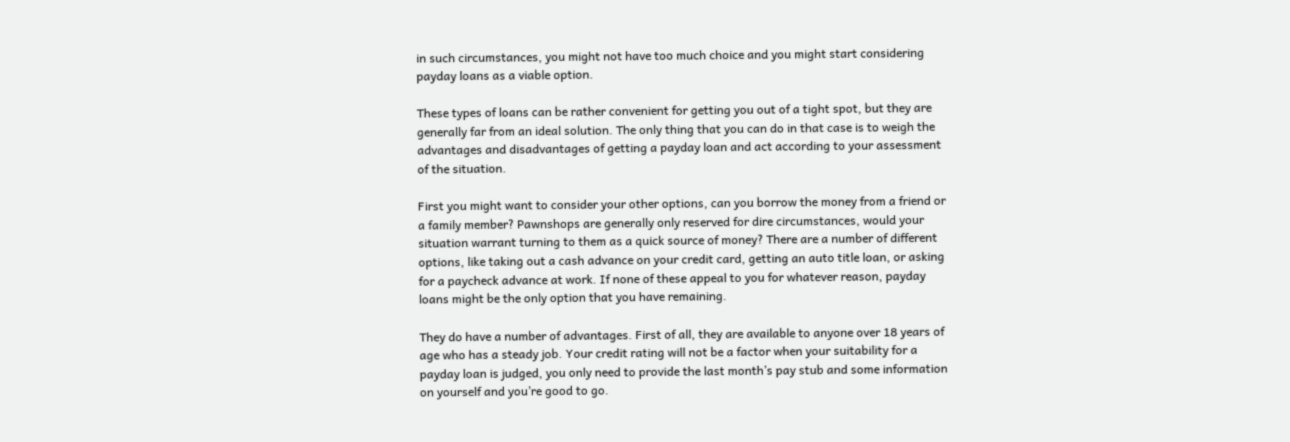in such circumstances, you might not have too much choice and you might start considering payday loans as a viable option.

These types of loans can be rather convenient for getting you out of a tight spot, but they are generally far from an ideal solution. The only thing that you can do in that case is to weigh the advantages and disadvantages of getting a payday loan and act according to your assessment of the situation.

First you might want to consider your other options, can you borrow the money from a friend or a family member? Pawnshops are generally only reserved for dire circumstances, would your situation warrant turning to them as a quick source of money? There are a number of different options, like taking out a cash advance on your credit card, getting an auto title loan, or asking for a paycheck advance at work. If none of these appeal to you for whatever reason, payday loans might be the only option that you have remaining.

They do have a number of advantages. First of all, they are available to anyone over 18 years of age who has a steady job. Your credit rating will not be a factor when your suitability for a payday loan is judged, you only need to provide the last month’s pay stub and some information on yourself and you’re good to go.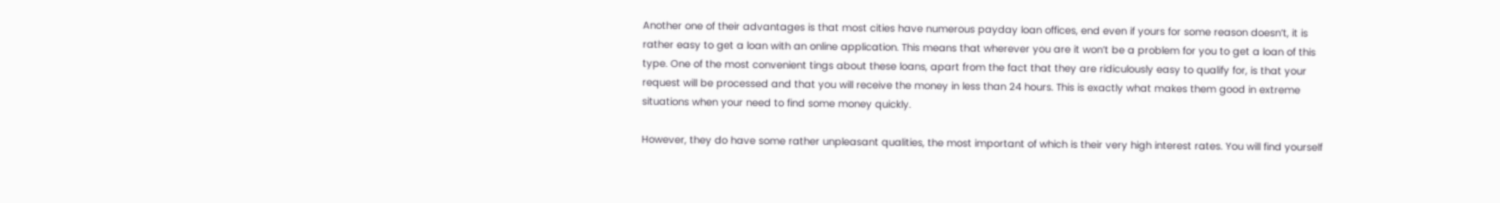Another one of their advantages is that most cities have numerous payday loan offices, end even if yours for some reason doesn’t, it is rather easy to get a loan with an online application. This means that wherever you are it won’t be a problem for you to get a loan of this type. One of the most convenient tings about these loans, apart from the fact that they are ridiculously easy to qualify for, is that your request will be processed and that you will receive the money in less than 24 hours. This is exactly what makes them good in extreme situations when your need to find some money quickly.

However, they do have some rather unpleasant qualities, the most important of which is their very high interest rates. You will find yourself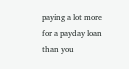paying a lot more for a payday loan than you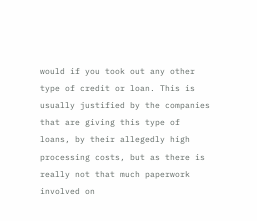would if you took out any other type of credit or loan. This is usually justified by the companies that are giving this type of loans, by their allegedly high processing costs, but as there is really not that much paperwork involved on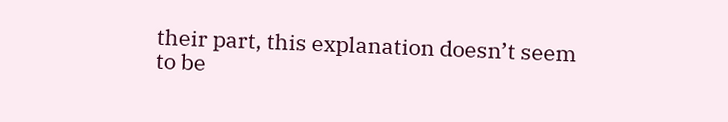their part, this explanation doesn’t seem to be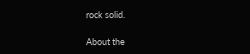rock solid.

About the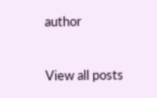author


View all posts